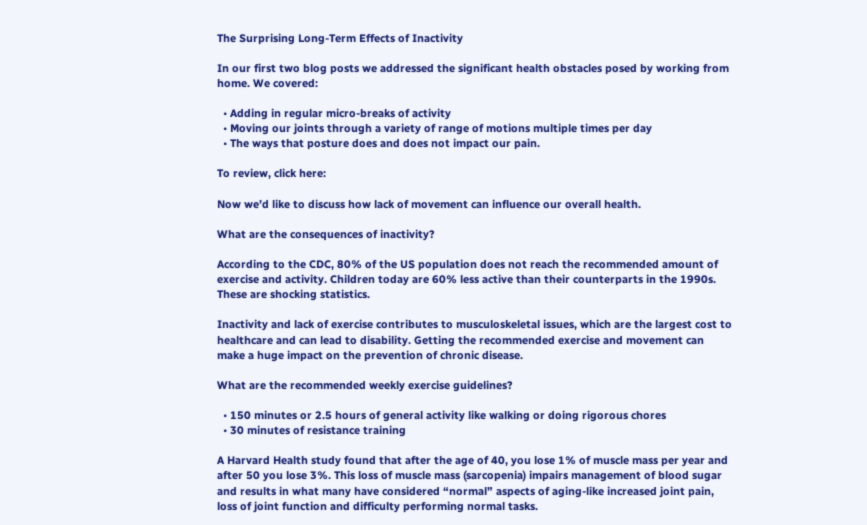The Surprising Long-Term Effects of Inactivity

In our first two blog posts we addressed the significant health obstacles posed by working from home. We covered:

  • Adding in regular micro-breaks of activity
  • Moving our joints through a variety of range of motions multiple times per day
  • The ways that posture does and does not impact our pain.

To review, click here:

Now we’d like to discuss how lack of movement can influence our overall health.

What are the consequences of inactivity?

According to the CDC, 80% of the US population does not reach the recommended amount of exercise and activity. Children today are 60% less active than their counterparts in the 1990s. These are shocking statistics.

Inactivity and lack of exercise contributes to musculoskeletal issues, which are the largest cost to healthcare and can lead to disability. Getting the recommended exercise and movement can make a huge impact on the prevention of chronic disease.

What are the recommended weekly exercise guidelines?

  • 150 minutes or 2.5 hours of general activity like walking or doing rigorous chores
  • 30 minutes of resistance training

A Harvard Health study found that after the age of 40, you lose 1% of muscle mass per year and after 50 you lose 3%. This loss of muscle mass (sarcopenia) impairs management of blood sugar and results in what many have considered “normal” aspects of aging-like increased joint pain, loss of joint function and difficulty performing normal tasks.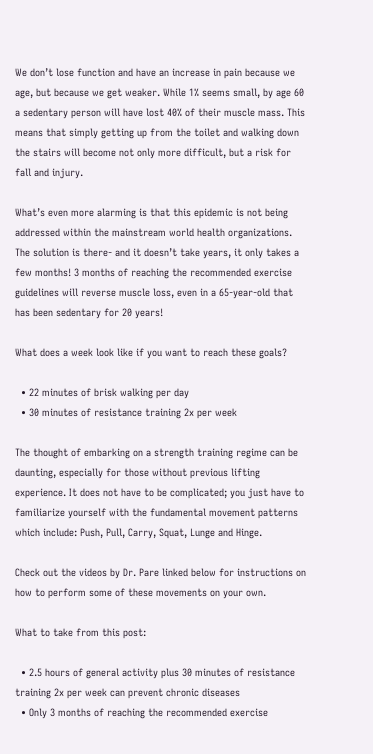We don’t lose function and have an increase in pain because we age, but because we get weaker. While 1% seems small, by age 60 a sedentary person will have lost 40% of their muscle mass. This means that simply getting up from the toilet and walking down the stairs will become not only more difficult, but a risk for fall and injury.

What’s even more alarming is that this epidemic is not being addressed within the mainstream world health organizations. The solution is there- and it doesn’t take years, it only takes a few months! 3 months of reaching the recommended exercise guidelines will reverse muscle loss, even in a 65-year-old that has been sedentary for 20 years!

What does a week look like if you want to reach these goals?

  • 22 minutes of brisk walking per day
  • 30 minutes of resistance training 2x per week

The thought of embarking on a strength training regime can be daunting, especially for those without previous lifting experience. It does not have to be complicated; you just have to familiarize yourself with the fundamental movement patterns which include: Push, Pull, Carry, Squat, Lunge and Hinge.

Check out the videos by Dr. Pare linked below for instructions on how to perform some of these movements on your own.

What to take from this post:

  • 2.5 hours of general activity plus 30 minutes of resistance training 2x per week can prevent chronic diseases
  • Only 3 months of reaching the recommended exercise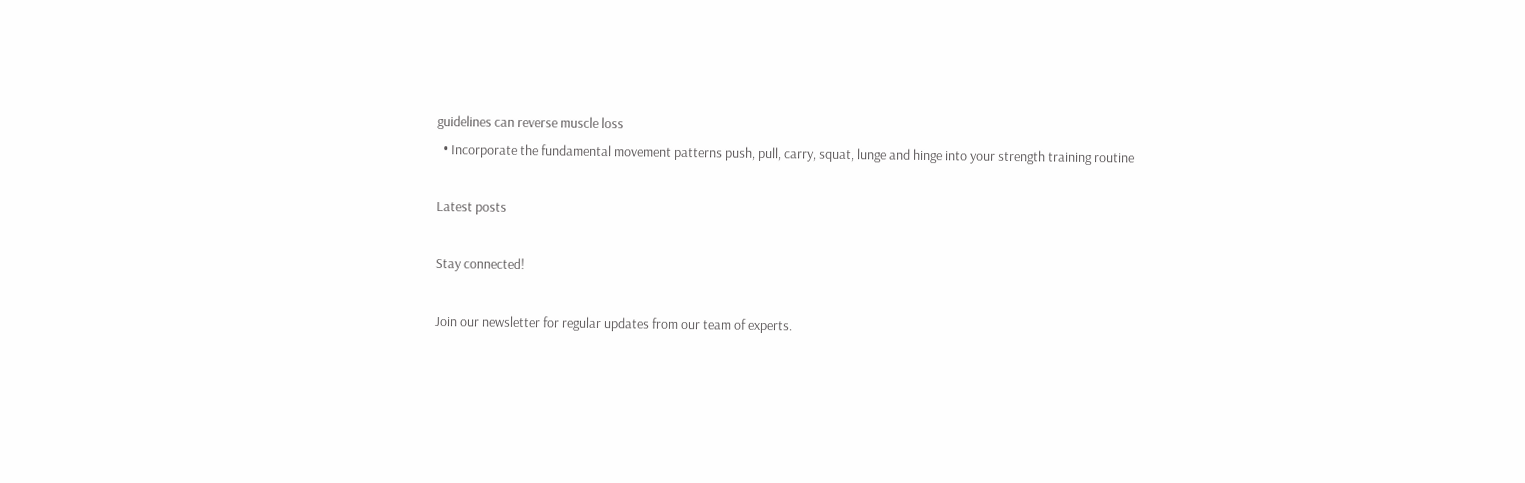guidelines can reverse muscle loss
  • Incorporate the fundamental movement patterns push, pull, carry, squat, lunge and hinge into your strength training routine

Latest posts

Stay connected!

Join our newsletter for regular updates from our team of experts.